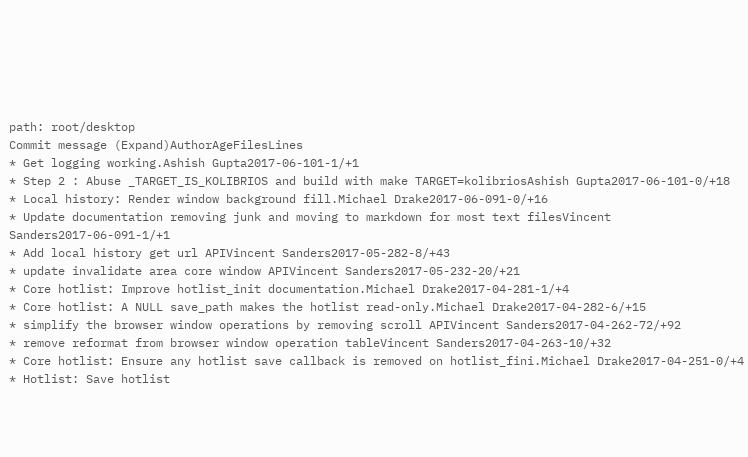path: root/desktop
Commit message (Expand)AuthorAgeFilesLines
* Get logging working.Ashish Gupta2017-06-101-1/+1
* Step 2 : Abuse _TARGET_IS_KOLIBRIOS and build with make TARGET=kolibriosAshish Gupta2017-06-101-0/+18
* Local history: Render window background fill.Michael Drake2017-06-091-0/+16
* Update documentation removing junk and moving to markdown for most text filesVincent Sanders2017-06-091-1/+1
* Add local history get url APIVincent Sanders2017-05-282-8/+43
* update invalidate area core window APIVincent Sanders2017-05-232-20/+21
* Core hotlist: Improve hotlist_init documentation.Michael Drake2017-04-281-1/+4
* Core hotlist: A NULL save_path makes the hotlist read-only.Michael Drake2017-04-282-6/+15
* simplify the browser window operations by removing scroll APIVincent Sanders2017-04-262-72/+92
* remove reformat from browser window operation tableVincent Sanders2017-04-263-10/+32
* Core hotlist: Ensure any hotlist save callback is removed on hotlist_fini.Michael Drake2017-04-251-0/+4
* Hotlist: Save hotlist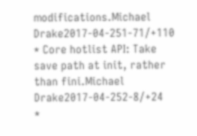modifications.Michael Drake2017-04-251-71/+110
* Core hotlist API: Take save path at init, rather than fini.Michael Drake2017-04-252-8/+24
*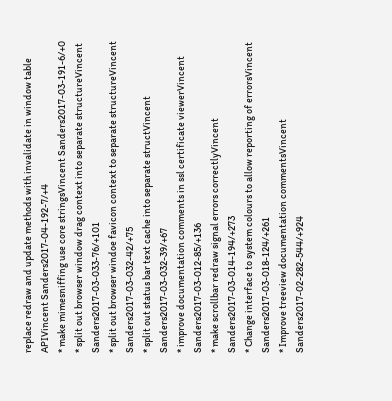replace redraw and update methods with invalidate in window table APIVincent Sanders2017-04-192-7/+4
* make mimesniffing use core stringsVincent Sanders2017-03-191-6/+0
* split out browser window drag context into separate structureVincent Sanders2017-03-033-76/+101
* split out browser windoe favicon context to separate structureVincent Sanders2017-03-032-42/+75
* split out status bar text cache into separate structVincent Sanders2017-03-032-39/+67
* improve documentation comments in ssl certificate viewerVincent Sanders2017-03-012-85/+136
* make scrollbar redraw signal errors correctlyVincent Sanders2017-03-014-194/+273
* Change interface to system colours to allow reporting of errorsVincent Sanders2017-03-018-124/+261
* Improve treeview documentation commentsVincent Sanders2017-02-282-544/+924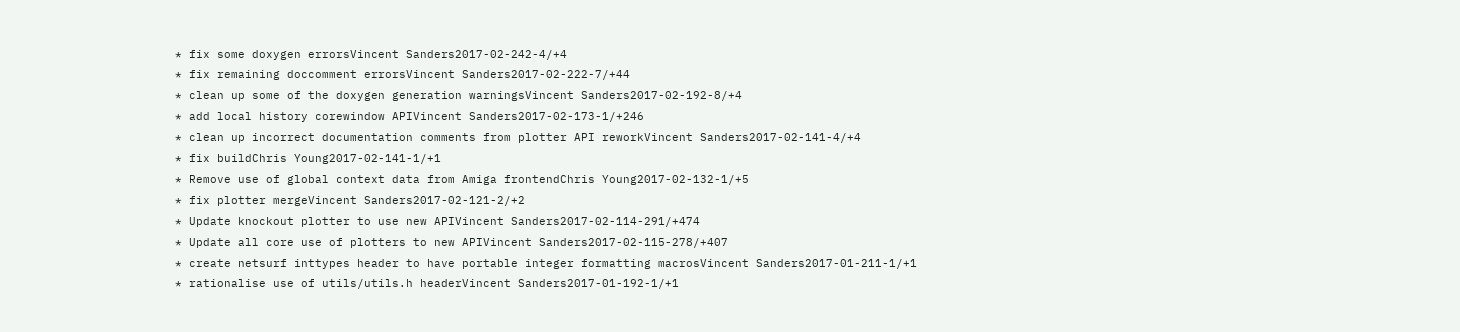* fix some doxygen errorsVincent Sanders2017-02-242-4/+4
* fix remaining doccomment errorsVincent Sanders2017-02-222-7/+44
* clean up some of the doxygen generation warningsVincent Sanders2017-02-192-8/+4
* add local history corewindow APIVincent Sanders2017-02-173-1/+246
* clean up incorrect documentation comments from plotter API reworkVincent Sanders2017-02-141-4/+4
* fix buildChris Young2017-02-141-1/+1
* Remove use of global context data from Amiga frontendChris Young2017-02-132-1/+5
* fix plotter mergeVincent Sanders2017-02-121-2/+2
* Update knockout plotter to use new APIVincent Sanders2017-02-114-291/+474
* Update all core use of plotters to new APIVincent Sanders2017-02-115-278/+407
* create netsurf inttypes header to have portable integer formatting macrosVincent Sanders2017-01-211-1/+1
* rationalise use of utils/utils.h headerVincent Sanders2017-01-192-1/+1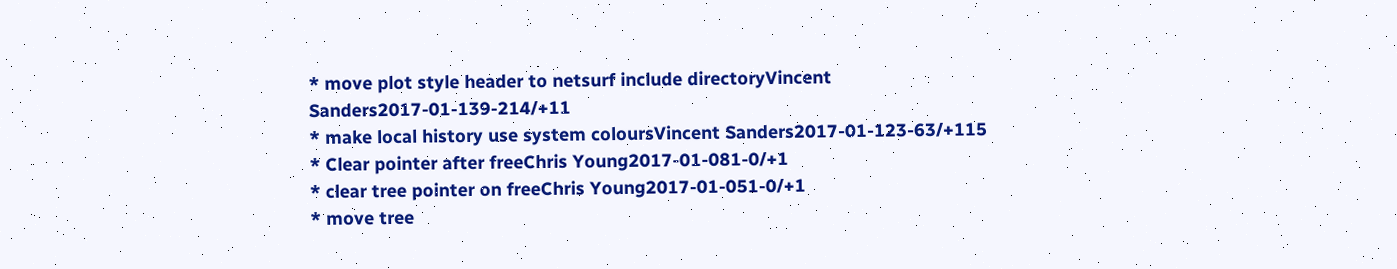* move plot style header to netsurf include directoryVincent Sanders2017-01-139-214/+11
* make local history use system coloursVincent Sanders2017-01-123-63/+115
* Clear pointer after freeChris Young2017-01-081-0/+1
* clear tree pointer on freeChris Young2017-01-051-0/+1
* move tree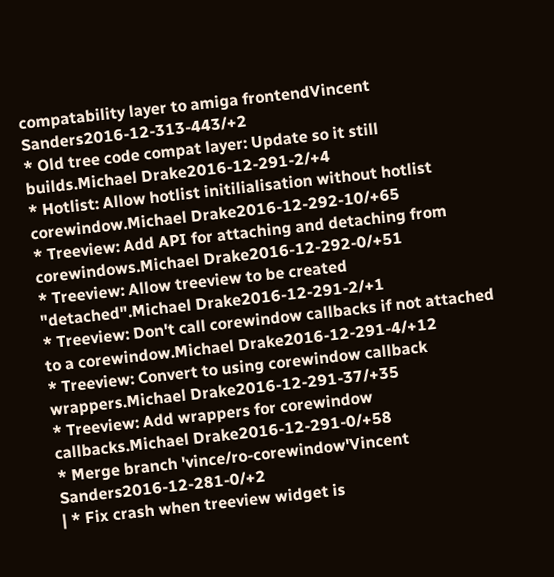compatability layer to amiga frontendVincent Sanders2016-12-313-443/+2
* Old tree code compat layer: Update so it still builds.Michael Drake2016-12-291-2/+4
* Hotlist: Allow hotlist initilialisation without hotlist corewindow.Michael Drake2016-12-292-10/+65
* Treeview: Add API for attaching and detaching from corewindows.Michael Drake2016-12-292-0/+51
* Treeview: Allow treeview to be created "detached".Michael Drake2016-12-291-2/+1
* Treeview: Don't call corewindow callbacks if not attached to a corewindow.Michael Drake2016-12-291-4/+12
* Treeview: Convert to using corewindow callback wrappers.Michael Drake2016-12-291-37/+35
* Treeview: Add wrappers for corewindow callbacks.Michael Drake2016-12-291-0/+58
* Merge branch 'vince/ro-corewindow'Vincent Sanders2016-12-281-0/+2
| * Fix crash when treeview widget is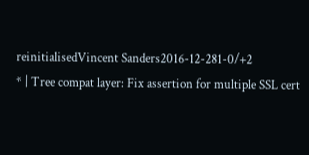reinitialisedVincent Sanders2016-12-281-0/+2
* | Tree compat layer: Fix assertion for multiple SSL cert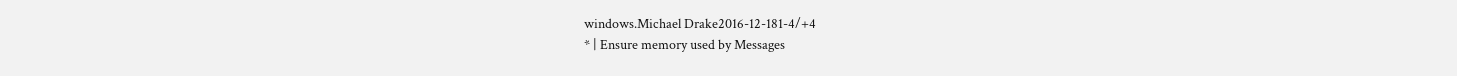windows.Michael Drake2016-12-181-4/+4
* | Ensure memory used by Messages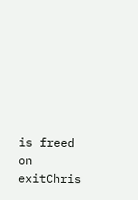is freed on exitChris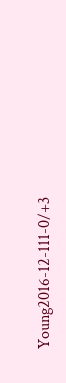Young2016-12-111-0/+3